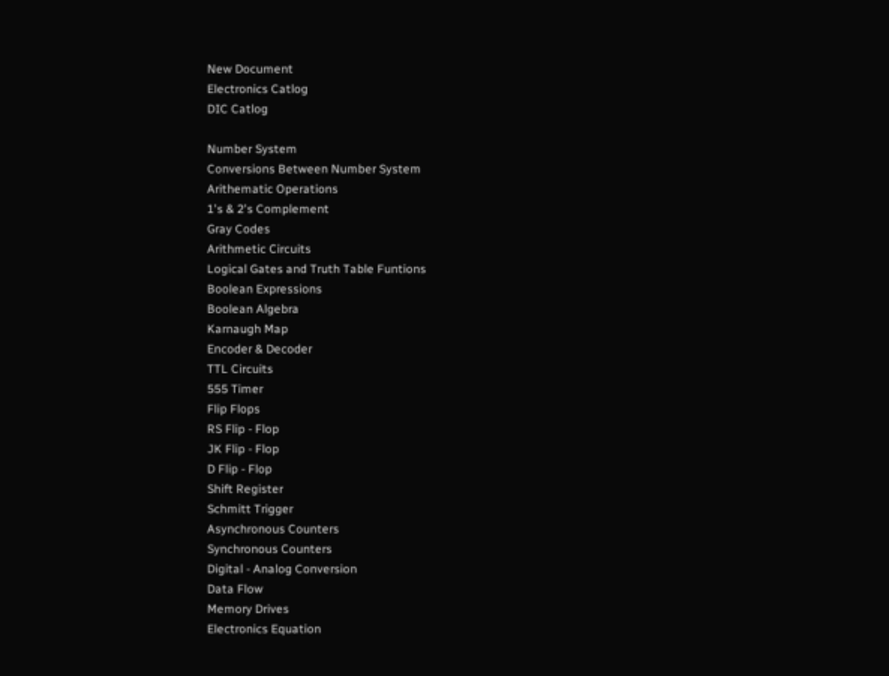New Document
Electronics Catlog
DIC Catlog

Number System
Conversions Between Number System
Arithematic Operations
1's & 2's Complement
Gray Codes
Arithmetic Circuits
Logical Gates and Truth Table Funtions
Boolean Expressions
Boolean Algebra
Karnaugh Map
Encoder & Decoder
TTL Circuits
555 Timer
Flip Flops
RS Flip - Flop
JK Flip - Flop
D Flip - Flop
Shift Register
Schmitt Trigger
Asynchronous Counters
Synchronous Counters
Digital - Analog Conversion
Data Flow
Memory Drives
Electronics Equation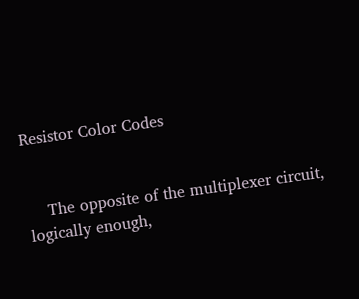Resistor Color Codes


    The opposite of the multiplexer circuit, logically enough,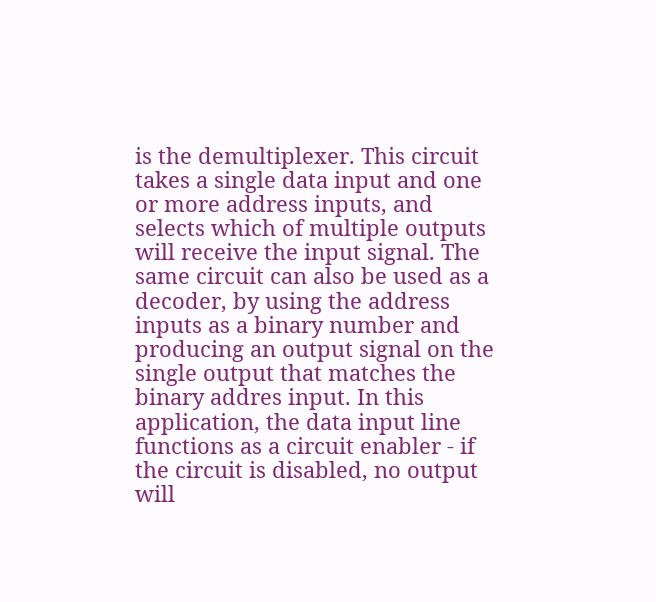is the demultiplexer. This circuit takes a single data input and one or more address inputs, and selects which of multiple outputs will receive the input signal. The same circuit can also be used as a decoder, by using the address inputs as a binary number and producing an output signal on the single output that matches the binary addres input. In this application, the data input line functions as a circuit enabler - if the circuit is disabled, no output will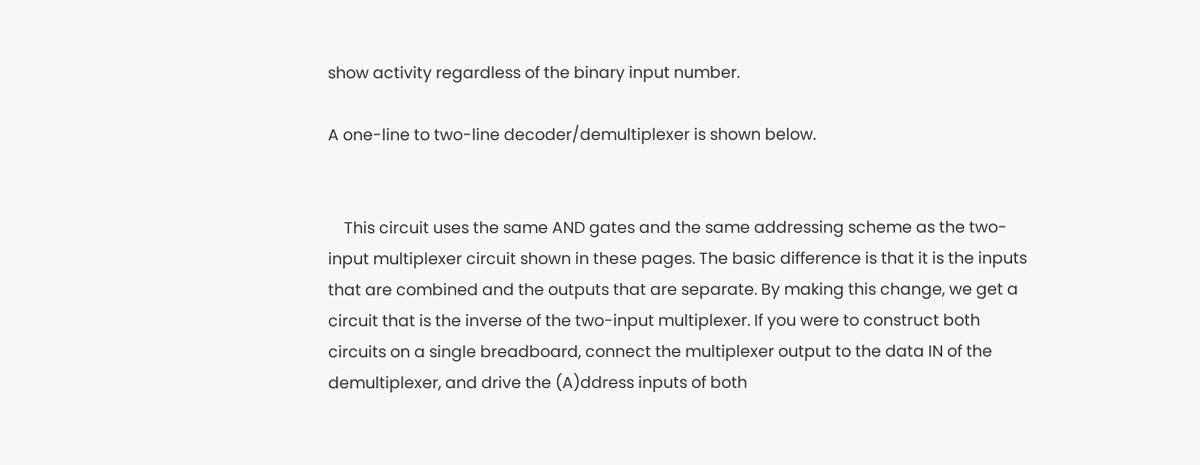show activity regardless of the binary input number.

A one-line to two-line decoder/demultiplexer is shown below.


    This circuit uses the same AND gates and the same addressing scheme as the two-input multiplexer circuit shown in these pages. The basic difference is that it is the inputs that are combined and the outputs that are separate. By making this change, we get a circuit that is the inverse of the two-input multiplexer. If you were to construct both circuits on a single breadboard, connect the multiplexer output to the data IN of the demultiplexer, and drive the (A)ddress inputs of both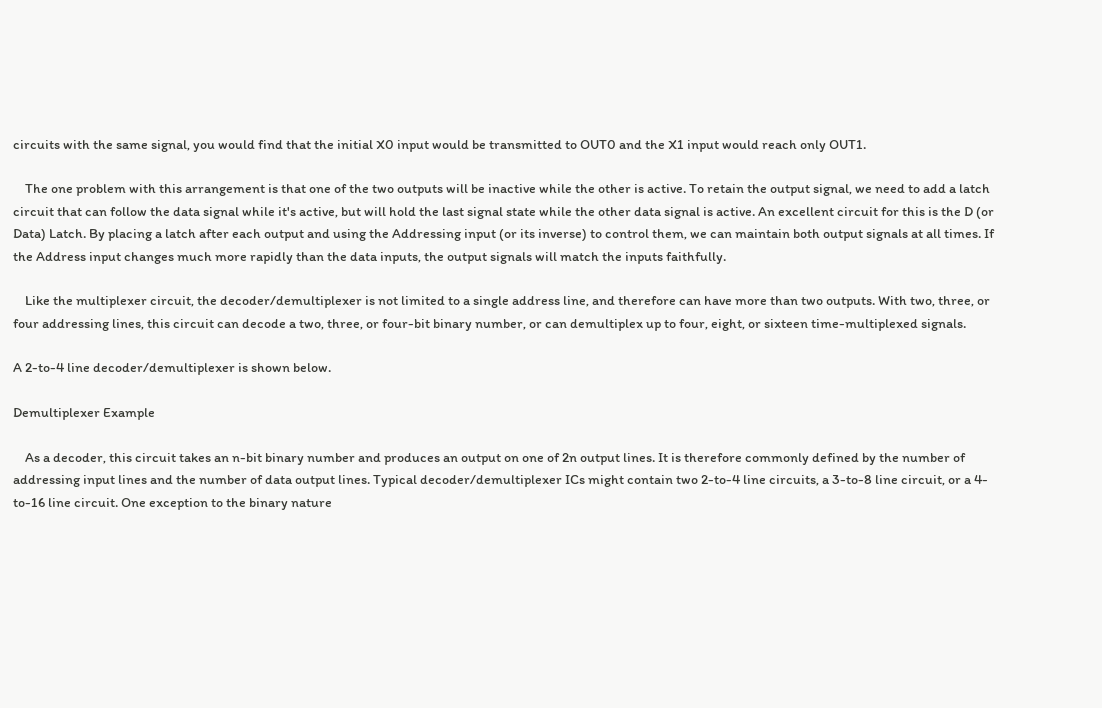circuits with the same signal, you would find that the initial X0 input would be transmitted to OUT0 and the X1 input would reach only OUT1.

    The one problem with this arrangement is that one of the two outputs will be inactive while the other is active. To retain the output signal, we need to add a latch circuit that can follow the data signal while it's active, but will hold the last signal state while the other data signal is active. An excellent circuit for this is the D (or Data) Latch. By placing a latch after each output and using the Addressing input (or its inverse) to control them, we can maintain both output signals at all times. If the Address input changes much more rapidly than the data inputs, the output signals will match the inputs faithfully.

    Like the multiplexer circuit, the decoder/demultiplexer is not limited to a single address line, and therefore can have more than two outputs. With two, three, or four addressing lines, this circuit can decode a two, three, or four-bit binary number, or can demultiplex up to four, eight, or sixteen time-multiplexed signals.

A 2-to-4 line decoder/demultiplexer is shown below.

Demultiplexer Example

    As a decoder, this circuit takes an n-bit binary number and produces an output on one of 2n output lines. It is therefore commonly defined by the number of addressing input lines and the number of data output lines. Typical decoder/demultiplexer ICs might contain two 2-to-4 line circuits, a 3-to-8 line circuit, or a 4-to-16 line circuit. One exception to the binary nature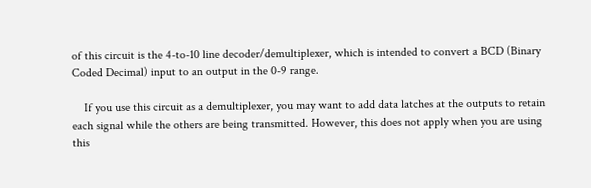of this circuit is the 4-to-10 line decoder/demultiplexer, which is intended to convert a BCD (Binary Coded Decimal) input to an output in the 0-9 range.

    If you use this circuit as a demultiplexer, you may want to add data latches at the outputs to retain each signal while the others are being transmitted. However, this does not apply when you are using this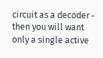circuit as a decoder - then you will want only a single active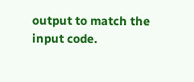output to match the input code.